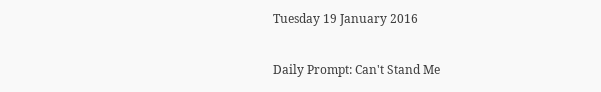Tuesday 19 January 2016

Daily Prompt: Can't Stand Me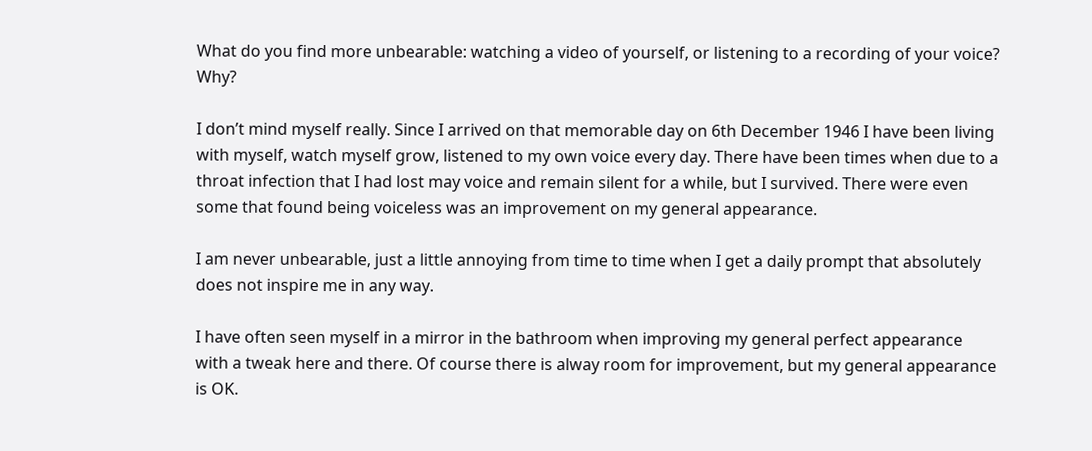What do you find more unbearable: watching a video of yourself, or listening to a recording of your voice? Why?

I don’t mind myself really. Since I arrived on that memorable day on 6th December 1946 I have been living with myself, watch myself grow, listened to my own voice every day. There have been times when due to a throat infection that I had lost may voice and remain silent for a while, but I survived. There were even some that found being voiceless was an improvement on my general appearance.

I am never unbearable, just a little annoying from time to time when I get a daily prompt that absolutely does not inspire me in any way.

I have often seen myself in a mirror in the bathroom when improving my general perfect appearance with a tweak here and there. Of course there is alway room for improvement, but my general appearance is OK.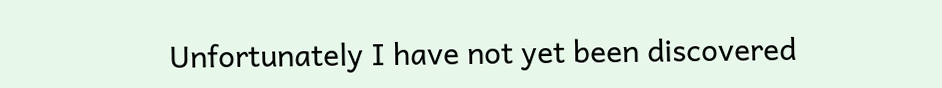Unfortunately I have not yet been discovered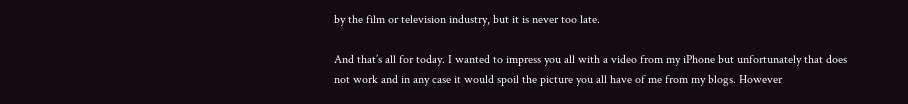by the film or television industry, but it is never too late.

And that’s all for today. I wanted to impress you all with a video from my iPhone but unfortunately that does not work and in any case it would spoil the picture you all have of me from my blogs. However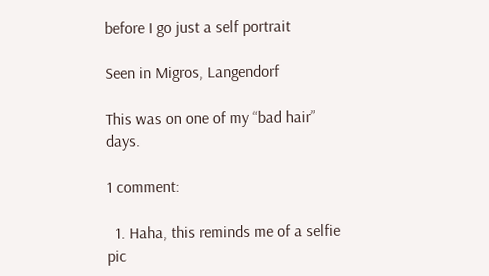before I go just a self portrait

Seen in Migros, Langendorf

This was on one of my “bad hair” days.

1 comment:

  1. Haha, this reminds me of a selfie pic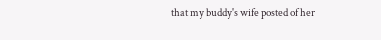that my buddy's wife posted of her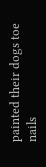painted their dogs toe nails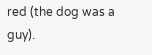red (the dog was a guy).